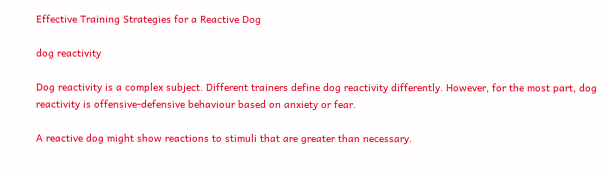Effective Training Strategies for a Reactive Dog

dog reactivity

Dog reactivity is a complex subject. Different trainers define dog reactivity differently. However, for the most part, dog reactivity is offensive-defensive behaviour based on anxiety or fear.

A reactive dog might show reactions to stimuli that are greater than necessary.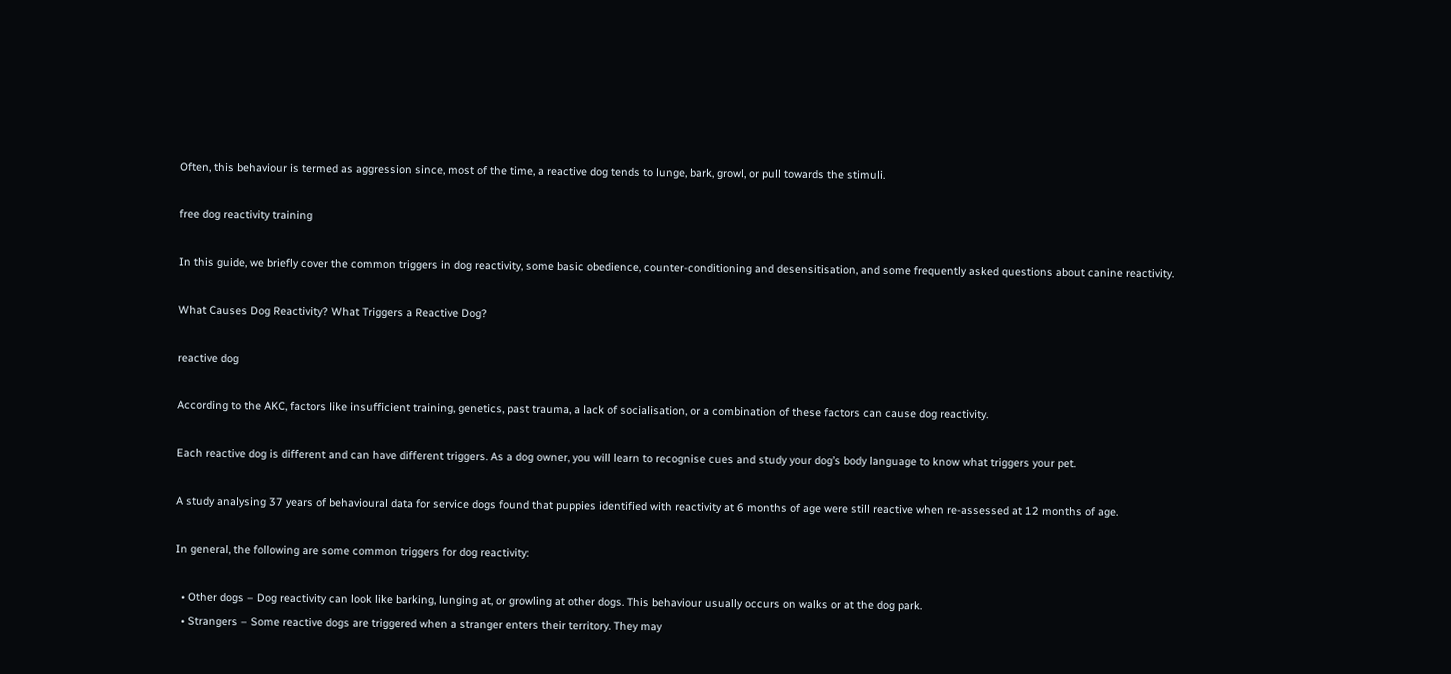Often, this behaviour is termed as aggression since, most of the time, a reactive dog tends to lunge, bark, growl, or pull towards the stimuli.

free dog reactivity training

In this guide, we briefly cover the common triggers in dog reactivity, some basic obedience, counter-conditioning and desensitisation, and some frequently asked questions about canine reactivity.

What Causes Dog Reactivity? What Triggers a Reactive Dog?

reactive dog

According to the AKC, factors like insufficient training, genetics, past trauma, a lack of socialisation, or a combination of these factors can cause dog reactivity.

Each reactive dog is different and can have different triggers. As a dog owner, you will learn to recognise cues and study your dog’s body language to know what triggers your pet.

A study analysing 37 years of behavioural data for service dogs found that puppies identified with reactivity at 6 months of age were still reactive when re-assessed at 12 months of age.

In general, the following are some common triggers for dog reactivity:

  • Other dogs – Dog reactivity can look like barking, lunging at, or growling at other dogs. This behaviour usually occurs on walks or at the dog park.
  • Strangers – Some reactive dogs are triggered when a stranger enters their territory. They may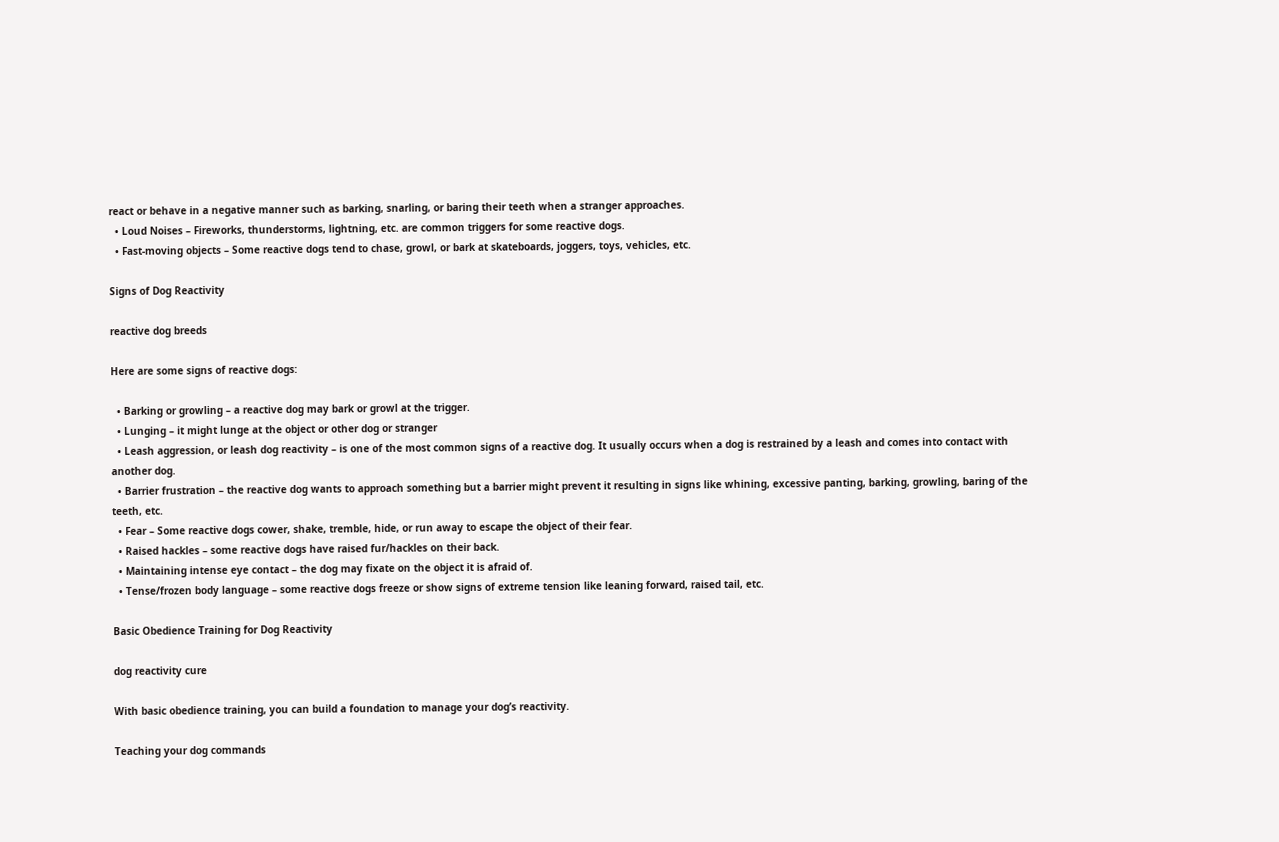react or behave in a negative manner such as barking, snarling, or baring their teeth when a stranger approaches.
  • Loud Noises – Fireworks, thunderstorms, lightning, etc. are common triggers for some reactive dogs.
  • Fast-moving objects – Some reactive dogs tend to chase, growl, or bark at skateboards, joggers, toys, vehicles, etc.

Signs of Dog Reactivity

reactive dog breeds

Here are some signs of reactive dogs:

  • Barking or growling – a reactive dog may bark or growl at the trigger.
  • Lunging – it might lunge at the object or other dog or stranger
  • Leash aggression, or leash dog reactivity – is one of the most common signs of a reactive dog. It usually occurs when a dog is restrained by a leash and comes into contact with another dog.
  • Barrier frustration – the reactive dog wants to approach something but a barrier might prevent it resulting in signs like whining, excessive panting, barking, growling, baring of the teeth, etc.
  • Fear – Some reactive dogs cower, shake, tremble, hide, or run away to escape the object of their fear.
  • Raised hackles – some reactive dogs have raised fur/hackles on their back.
  • Maintaining intense eye contact – the dog may fixate on the object it is afraid of.
  • Tense/frozen body language – some reactive dogs freeze or show signs of extreme tension like leaning forward, raised tail, etc.

Basic Obedience Training for Dog Reactivity

dog reactivity cure

With basic obedience training, you can build a foundation to manage your dog’s reactivity.

Teaching your dog commands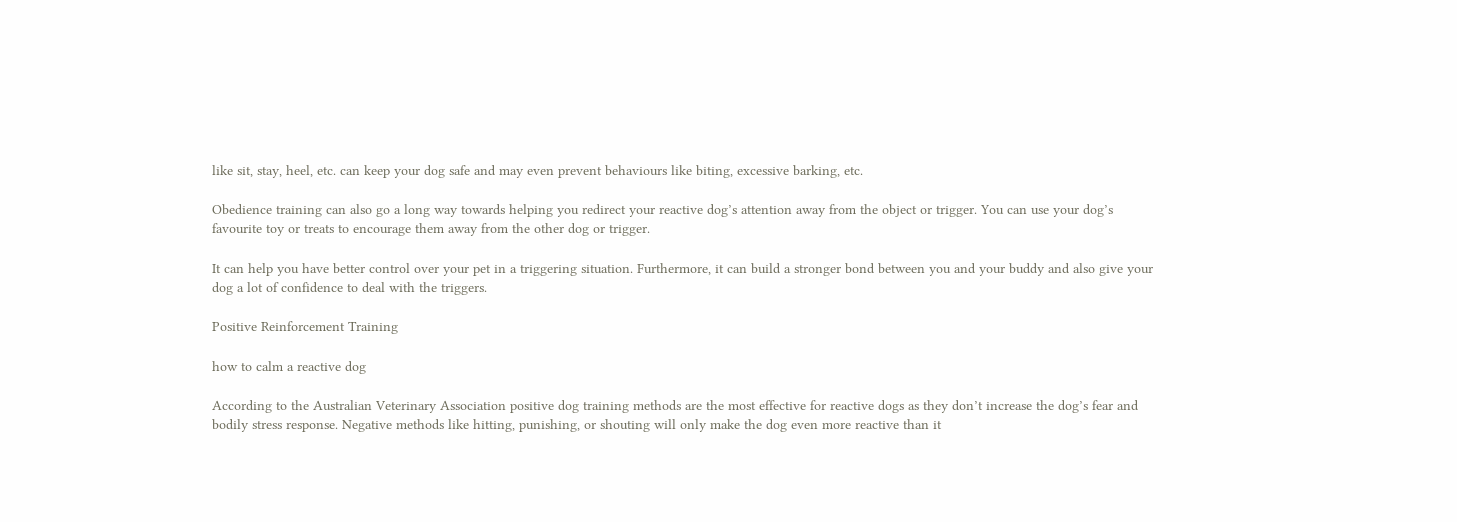like sit, stay, heel, etc. can keep your dog safe and may even prevent behaviours like biting, excessive barking, etc.

Obedience training can also go a long way towards helping you redirect your reactive dog’s attention away from the object or trigger. You can use your dog’s favourite toy or treats to encourage them away from the other dog or trigger.

It can help you have better control over your pet in a triggering situation. Furthermore, it can build a stronger bond between you and your buddy and also give your dog a lot of confidence to deal with the triggers.

Positive Reinforcement Training

how to calm a reactive dog

According to the Australian Veterinary Association positive dog training methods are the most effective for reactive dogs as they don’t increase the dog’s fear and bodily stress response. Negative methods like hitting, punishing, or shouting will only make the dog even more reactive than it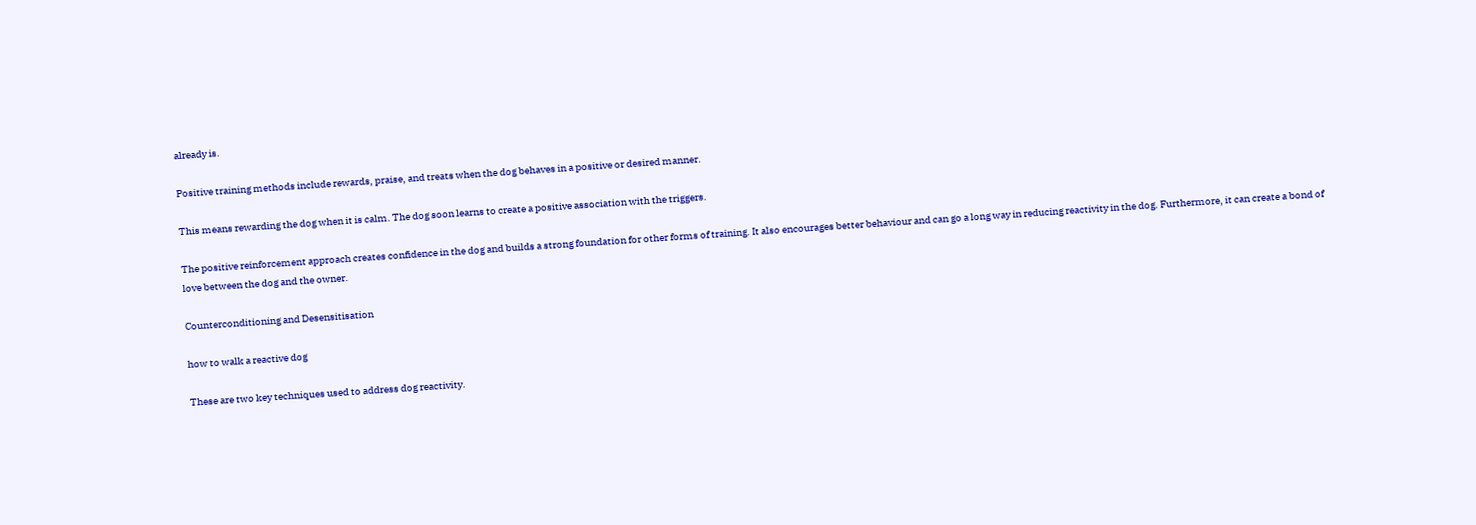already is.

Positive training methods include rewards, praise, and treats when the dog behaves in a positive or desired manner.

This means rewarding the dog when it is calm. The dog soon learns to create a positive association with the triggers.

The positive reinforcement approach creates confidence in the dog and builds a strong foundation for other forms of training. It also encourages better behaviour and can go a long way in reducing reactivity in the dog. Furthermore, it can create a bond of love between the dog and the owner.

Counterconditioning and Desensitisation

how to walk a reactive dog

These are two key techniques used to address dog reactivity.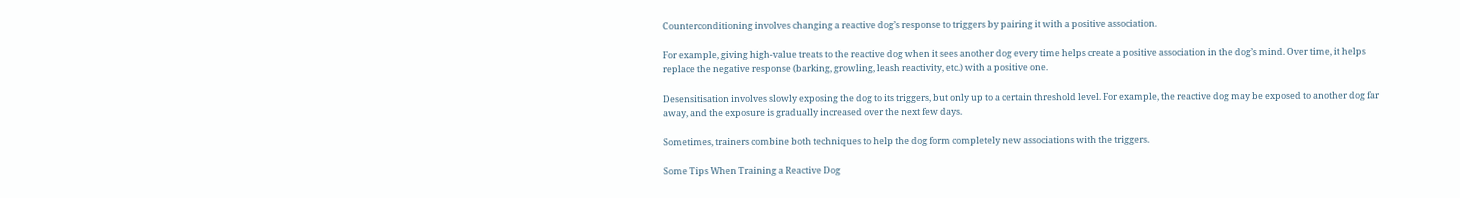Counterconditioning involves changing a reactive dog’s response to triggers by pairing it with a positive association.

For example, giving high-value treats to the reactive dog when it sees another dog every time helps create a positive association in the dog’s mind. Over time, it helps replace the negative response (barking, growling, leash reactivity, etc.) with a positive one.

Desensitisation involves slowly exposing the dog to its triggers, but only up to a certain threshold level. For example, the reactive dog may be exposed to another dog far away, and the exposure is gradually increased over the next few days.

Sometimes, trainers combine both techniques to help the dog form completely new associations with the triggers.

Some Tips When Training a Reactive Dog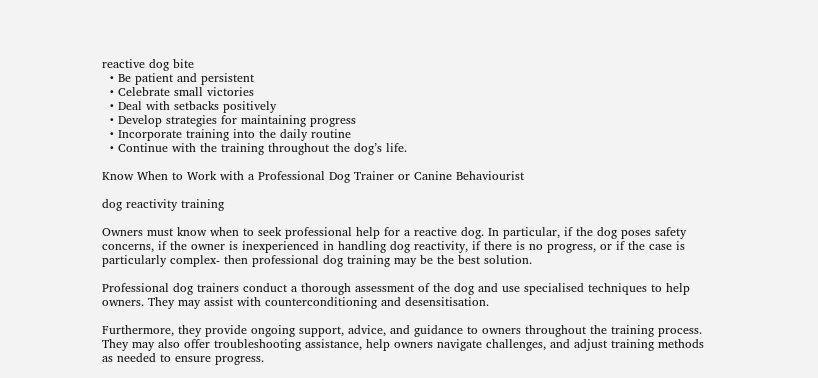reactive dog bite
  • Be patient and persistent
  • Celebrate small victories
  • Deal with setbacks positively
  • Develop strategies for maintaining progress
  • Incorporate training into the daily routine
  • Continue with the training throughout the dog’s life.

Know When to Work with a Professional Dog Trainer or Canine Behaviourist

dog reactivity training

Owners must know when to seek professional help for a reactive dog. In particular, if the dog poses safety concerns, if the owner is inexperienced in handling dog reactivity, if there is no progress, or if the case is particularly complex- then professional dog training may be the best solution.

Professional dog trainers conduct a thorough assessment of the dog and use specialised techniques to help owners. They may assist with counterconditioning and desensitisation.

Furthermore, they provide ongoing support, advice, and guidance to owners throughout the training process. They may also offer troubleshooting assistance, help owners navigate challenges, and adjust training methods as needed to ensure progress.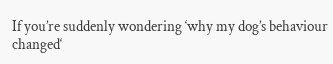If you’re suddenly wondering ‘why my dog’s behaviour changed‘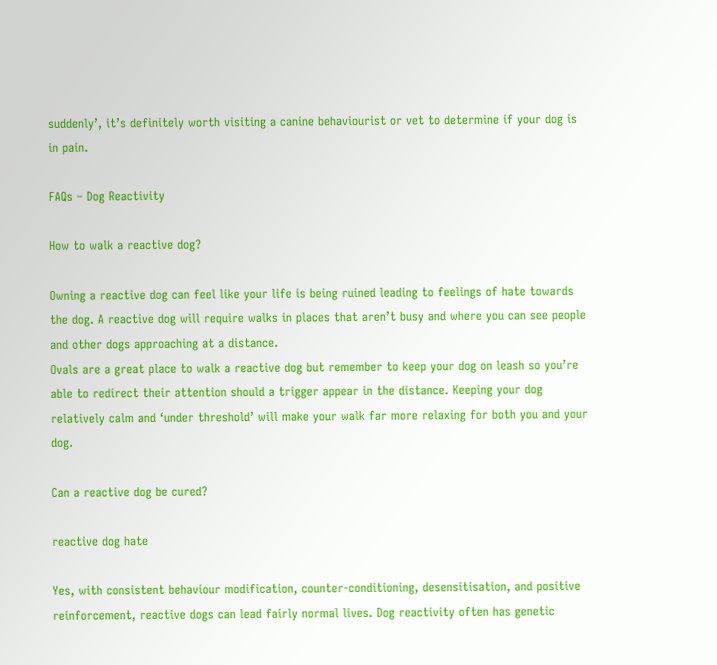suddenly’, it’s definitely worth visiting a canine behaviourist or vet to determine if your dog is in pain.

FAQs – Dog Reactivity

How to walk a reactive dog?

Owning a reactive dog can feel like your life is being ruined leading to feelings of hate towards the dog. A reactive dog will require walks in places that aren’t busy and where you can see people and other dogs approaching at a distance.
Ovals are a great place to walk a reactive dog but remember to keep your dog on leash so you’re able to redirect their attention should a trigger appear in the distance. Keeping your dog relatively calm and ‘under threshold’ will make your walk far more relaxing for both you and your dog.

Can a reactive dog be cured?

reactive dog hate

Yes, with consistent behaviour modification, counter-conditioning, desensitisation, and positive reinforcement, reactive dogs can lead fairly normal lives. Dog reactivity often has genetic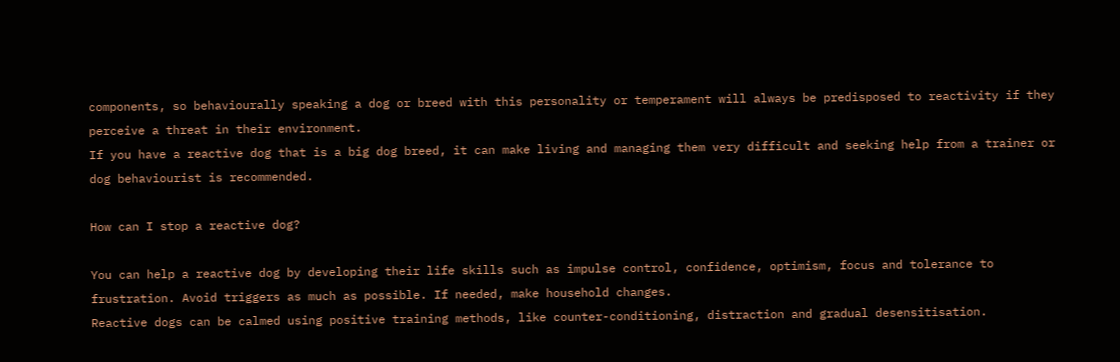components, so behaviourally speaking a dog or breed with this personality or temperament will always be predisposed to reactivity if they perceive a threat in their environment.
If you have a reactive dog that is a big dog breed, it can make living and managing them very difficult and seeking help from a trainer or dog behaviourist is recommended.

How can I stop a reactive dog?

You can help a reactive dog by developing their life skills such as impulse control, confidence, optimism, focus and tolerance to frustration. Avoid triggers as much as possible. If needed, make household changes.
Reactive dogs can be calmed using positive training methods, like counter-conditioning, distraction and gradual desensitisation.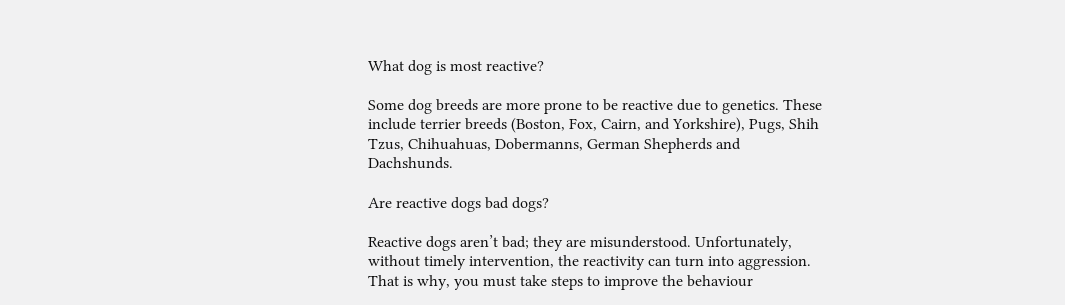What dog is most reactive?

Some dog breeds are more prone to be reactive due to genetics. These include terrier breeds (Boston, Fox, Cairn, and Yorkshire), Pugs, Shih Tzus, Chihuahuas, Dobermanns, German Shepherds and Dachshunds.

Are reactive dogs bad dogs?

Reactive dogs aren’t bad; they are misunderstood. Unfortunately, without timely intervention, the reactivity can turn into aggression. That is why, you must take steps to improve the behaviour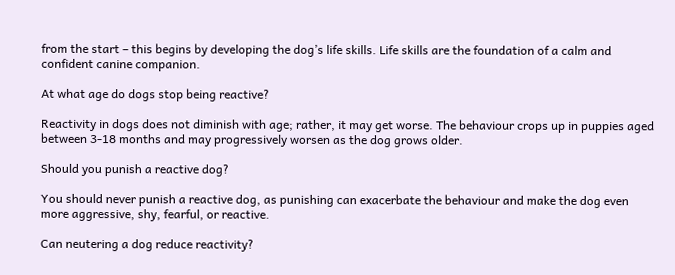from the start – this begins by developing the dog’s life skills. Life skills are the foundation of a calm and confident canine companion.

At what age do dogs stop being reactive?

Reactivity in dogs does not diminish with age; rather, it may get worse. The behaviour crops up in puppies aged between 3-18 months and may progressively worsen as the dog grows older.

Should you punish a reactive dog?

You should never punish a reactive dog, as punishing can exacerbate the behaviour and make the dog even more aggressive, shy, fearful, or reactive.

Can neutering a dog reduce reactivity?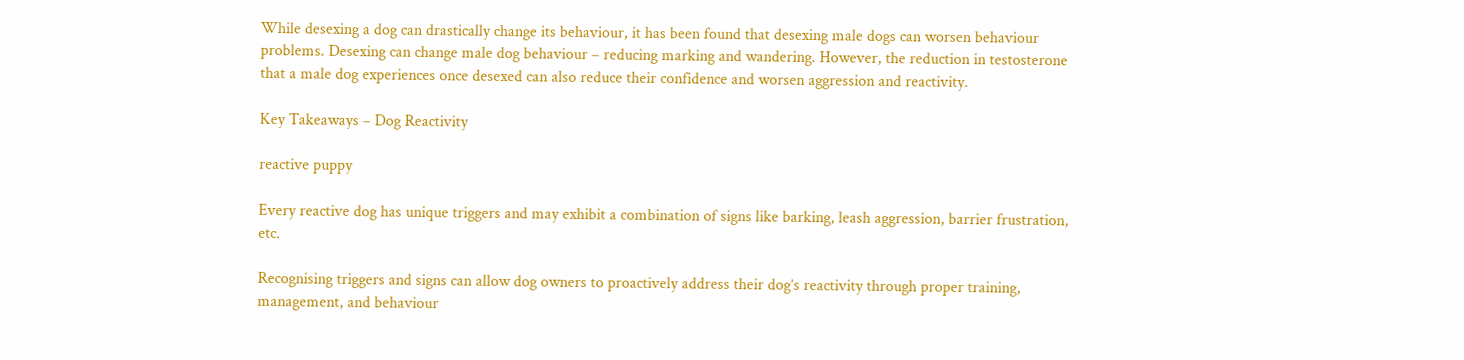While desexing a dog can drastically change its behaviour, it has been found that desexing male dogs can worsen behaviour problems. Desexing can change male dog behaviour – reducing marking and wandering. However, the reduction in testosterone that a male dog experiences once desexed can also reduce their confidence and worsen aggression and reactivity.

Key Takeaways – Dog Reactivity

reactive puppy

Every reactive dog has unique triggers and may exhibit a combination of signs like barking, leash aggression, barrier frustration, etc.

Recognising triggers and signs can allow dog owners to proactively address their dog’s reactivity through proper training, management, and behaviour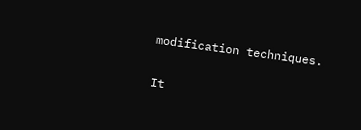modification techniques.

It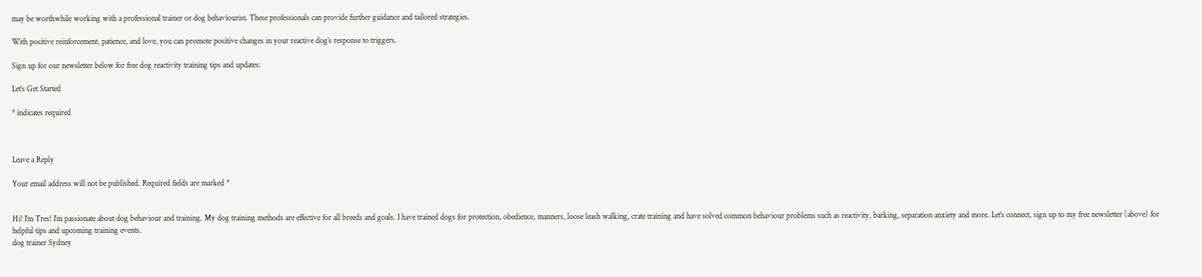may be worthwhile working with a professional trainer or dog behaviourist. These professionals can provide further guidance and tailored strategies.

With positive reinforcement, patience, and love, you can promote positive changes in your reactive dog’s response to triggers.

Sign up for our newsletter below for free dog reactivity training tips and updates:

Let’s Get Started

* indicates required



Leave a Reply

Your email address will not be published. Required fields are marked *


Hi! I’m Tres! I’m passionate about dog behaviour and training. My dog training methods are effective for all breeds and goals. I have trained dogs for protection, obedience, manners, loose leash walking, crate training and have solved common behaviour problems such as reactivity, barking, separation anxiety and more. Let’s connect, sign up to my free newsletter (above) for helpful tips and upcoming training events.
dog trainer Sydney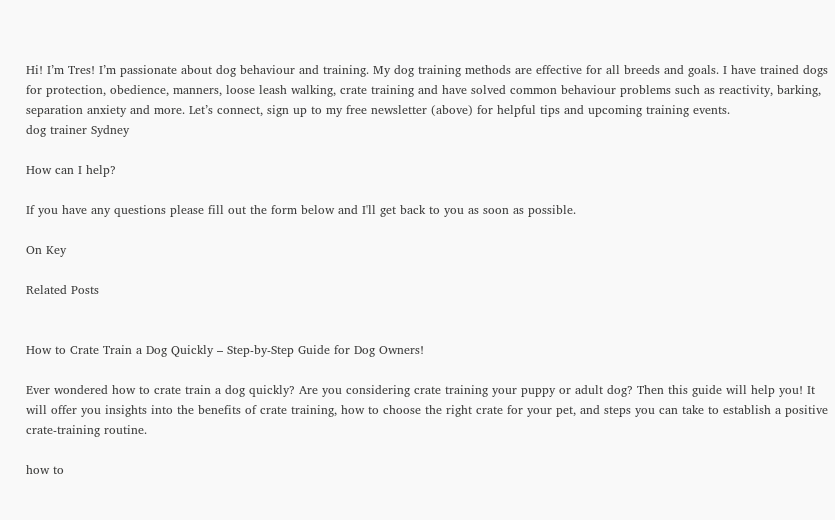Hi! I’m Tres! I’m passionate about dog behaviour and training. My dog training methods are effective for all breeds and goals. I have trained dogs for protection, obedience, manners, loose leash walking, crate training and have solved common behaviour problems such as reactivity, barking, separation anxiety and more. Let’s connect, sign up to my free newsletter (above) for helpful tips and upcoming training events.
dog trainer Sydney

How can I help?

If you have any questions please fill out the form below and I'll get back to you as soon as possible.

On Key

Related Posts


How to Crate Train a Dog Quickly – Step-by-Step Guide for Dog Owners!

Ever wondered how to crate train a dog quickly? Are you considering crate training your puppy or adult dog? Then this guide will help you! It will offer you insights into the benefits of crate training, how to choose the right crate for your pet, and steps you can take to establish a positive crate-training routine.

how to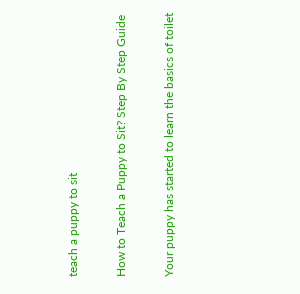teach a puppy to sit

How to Teach a Puppy to Sit? Step By Step Guide

Your puppy has started to learn the basics of toilet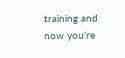training and now you’re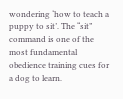wondering ‘how to teach a puppy to sit’. The “sit” command is one of the most fundamental obedience training cues for a dog to learn.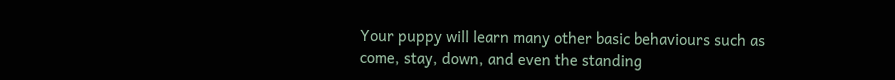Your puppy will learn many other basic behaviours such as come, stay, down, and even the standing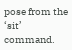pose from the ‘sit’ command.